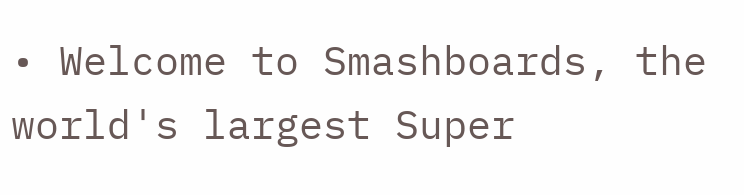• Welcome to Smashboards, the world's largest Super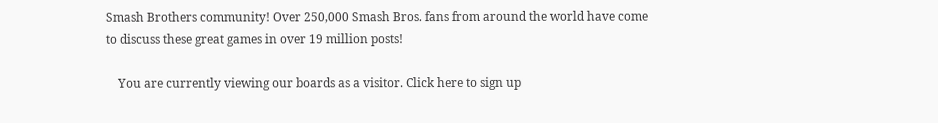Smash Brothers community! Over 250,000 Smash Bros. fans from around the world have come to discuss these great games in over 19 million posts!

    You are currently viewing our boards as a visitor. Click here to sign up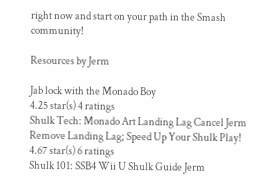right now and start on your path in the Smash community!

Resources by Jerm

Jab lock with the Monado Boy
4.25 star(s) 4 ratings
Shulk Tech: Monado Art Landing Lag Cancel Jerm
Remove Landing Lag; Speed Up Your Shulk Play!
4.67 star(s) 6 ratings
Shulk 101: SSB4 Wii U Shulk Guide Jerm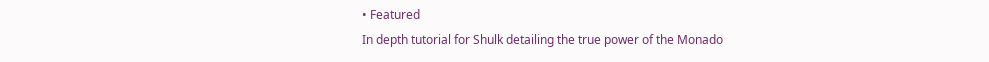• Featured
In depth tutorial for Shulk detailing the true power of the Monado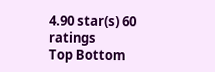4.90 star(s) 60 ratings
Top Bottom